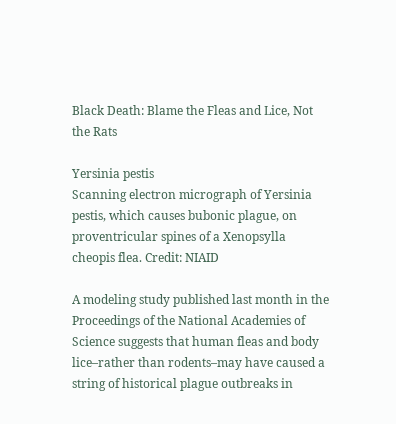Black Death: Blame the Fleas and Lice, Not the Rats

Yersinia pestis
Scanning electron micrograph of Yersinia pestis, which causes bubonic plague, on proventricular spines of a Xenopsylla cheopis flea. Credit: NIAID

A modeling study published last month in the Proceedings of the National Academies of Science suggests that human fleas and body lice–rather than rodents–may have caused a string of historical plague outbreaks in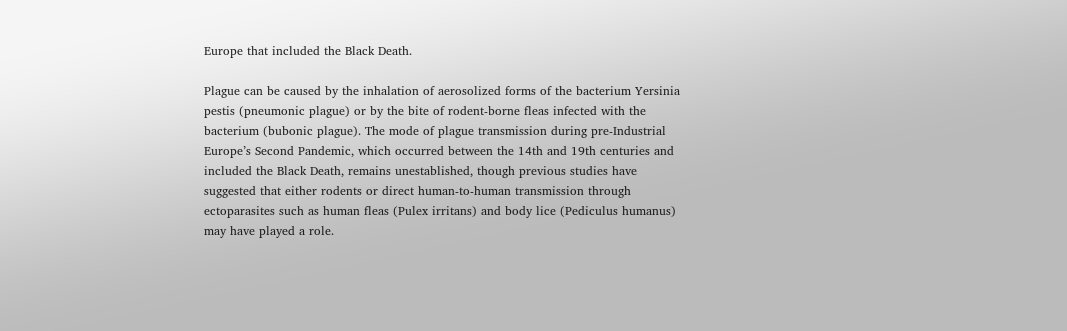Europe that included the Black Death.

Plague can be caused by the inhalation of aerosolized forms of the bacterium Yersinia pestis (pneumonic plague) or by the bite of rodent-borne fleas infected with the bacterium (bubonic plague). The mode of plague transmission during pre-Industrial Europe’s Second Pandemic, which occurred between the 14th and 19th centuries and included the Black Death, remains unestablished, though previous studies have suggested that either rodents or direct human-to-human transmission through ectoparasites such as human fleas (Pulex irritans) and body lice (Pediculus humanus) may have played a role.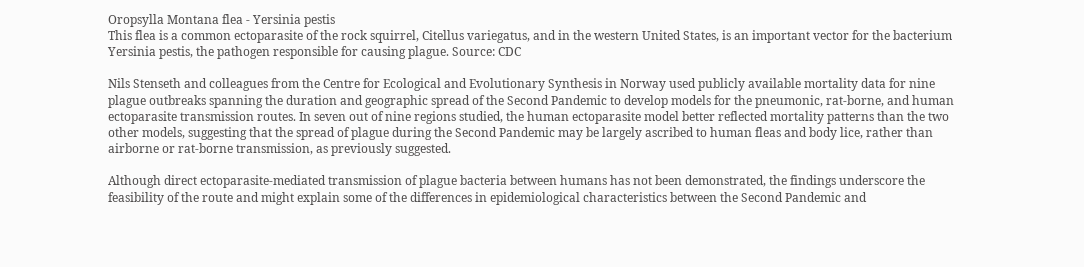Oropsylla Montana flea - Yersinia pestis
This flea is a common ectoparasite of the rock squirrel, Citellus variegatus, and in the western United States, is an important vector for the bacterium Yersinia pestis, the pathogen responsible for causing plague. Source: CDC

Nils Stenseth and colleagues from the Centre for Ecological and Evolutionary Synthesis in Norway used publicly available mortality data for nine plague outbreaks spanning the duration and geographic spread of the Second Pandemic to develop models for the pneumonic, rat-borne, and human ectoparasite transmission routes. In seven out of nine regions studied, the human ectoparasite model better reflected mortality patterns than the two other models, suggesting that the spread of plague during the Second Pandemic may be largely ascribed to human fleas and body lice, rather than airborne or rat-borne transmission, as previously suggested.

Although direct ectoparasite-mediated transmission of plague bacteria between humans has not been demonstrated, the findings underscore the feasibility of the route and might explain some of the differences in epidemiological characteristics between the Second Pandemic and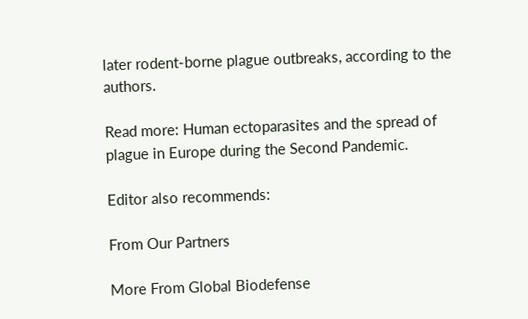later rodent-borne plague outbreaks, according to the authors.

Read more: Human ectoparasites and the spread of plague in Europe during the Second Pandemic.

Editor also recommends:

From Our Partners

More From Global Biodefense